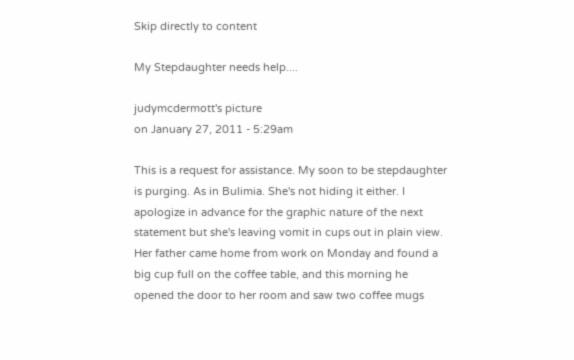Skip directly to content

My Stepdaughter needs help....

judymcdermott's picture
on January 27, 2011 - 5:29am

This is a request for assistance. My soon to be stepdaughter is purging. As in Bulimia. She's not hiding it either. I apologize in advance for the graphic nature of the next statement but she's leaving vomit in cups out in plain view. Her father came home from work on Monday and found a big cup full on the coffee table, and this morning he opened the door to her room and saw two coffee mugs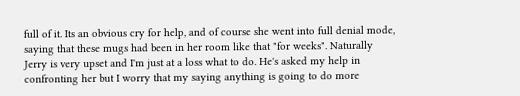full of it. Its an obvious cry for help, and of course she went into full denial mode, saying that these mugs had been in her room like that "for weeks". Naturally Jerry is very upset and I'm just at a loss what to do. He's asked my help in confronting her but I worry that my saying anything is going to do more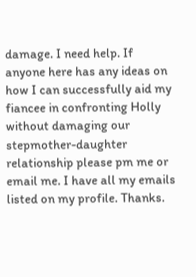damage. I need help. If anyone here has any ideas on how I can successfully aid my fiancee in confronting Holly without damaging our stepmother-daughter relationship please pm me or email me. I have all my emails listed on my profile. Thanks.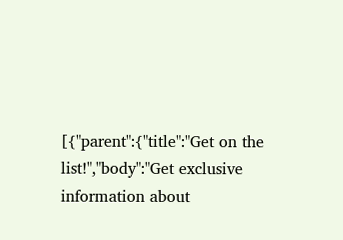[{"parent":{"title":"Get on the list!","body":"Get exclusive information about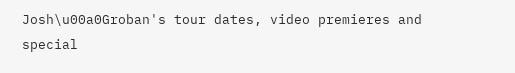Josh\u00a0Groban's tour dates, video premieres and special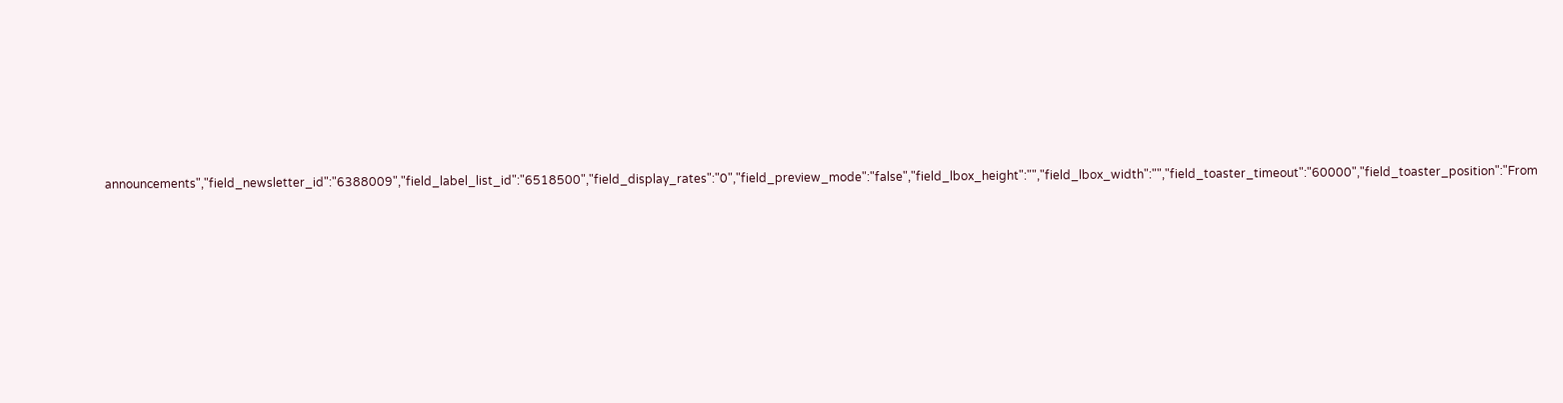announcements","field_newsletter_id":"6388009","field_label_list_id":"6518500","field_display_rates":"0","field_preview_mode":"false","field_lbox_height":"","field_lbox_width":"","field_toaster_timeout":"60000","field_toaster_position":"From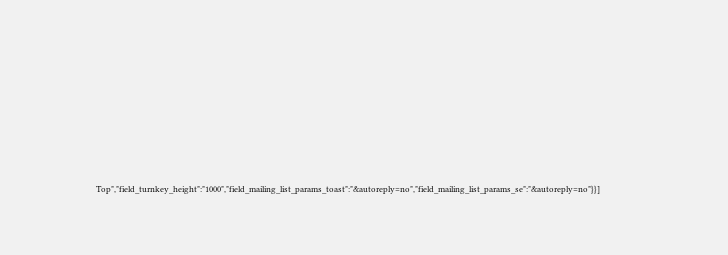Top","field_turnkey_height":"1000","field_mailing_list_params_toast":"&autoreply=no","field_mailing_list_params_se":"&autoreply=no"}}]